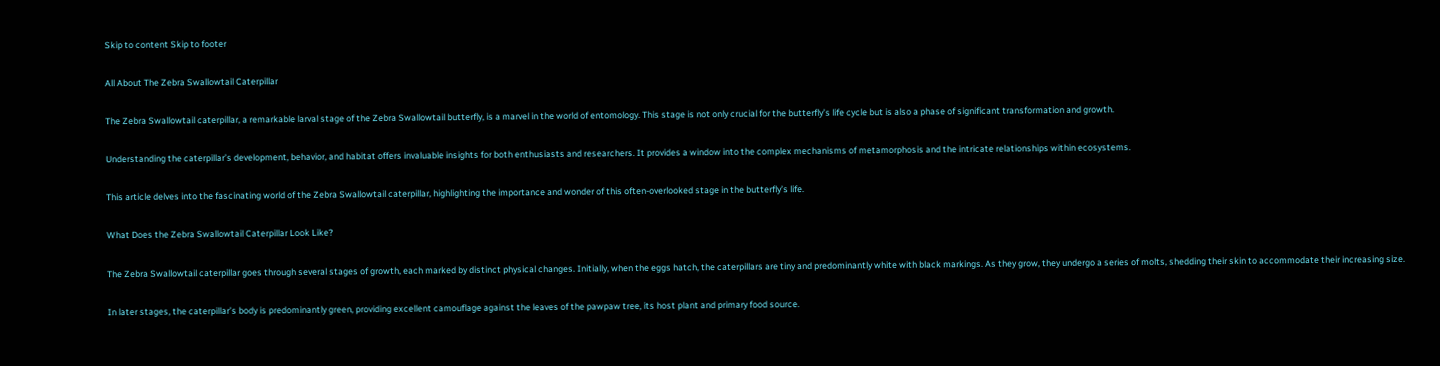Skip to content Skip to footer

All About The Zebra Swallowtail Caterpillar

The Zebra Swallowtail caterpillar, a remarkable larval stage of the Zebra Swallowtail butterfly, is a marvel in the world of entomology. This stage is not only crucial for the butterfly’s life cycle but is also a phase of significant transformation and growth.

Understanding the caterpillar’s development, behavior, and habitat offers invaluable insights for both enthusiasts and researchers. It provides a window into the complex mechanisms of metamorphosis and the intricate relationships within ecosystems.

This article delves into the fascinating world of the Zebra Swallowtail caterpillar, highlighting the importance and wonder of this often-overlooked stage in the butterfly’s life.

What Does the Zebra Swallowtail Caterpillar Look Like?

The Zebra Swallowtail caterpillar goes through several stages of growth, each marked by distinct physical changes. Initially, when the eggs hatch, the caterpillars are tiny and predominantly white with black markings. As they grow, they undergo a series of molts, shedding their skin to accommodate their increasing size.

In later stages, the caterpillar’s body is predominantly green, providing excellent camouflage against the leaves of the pawpaw tree, its host plant and primary food source.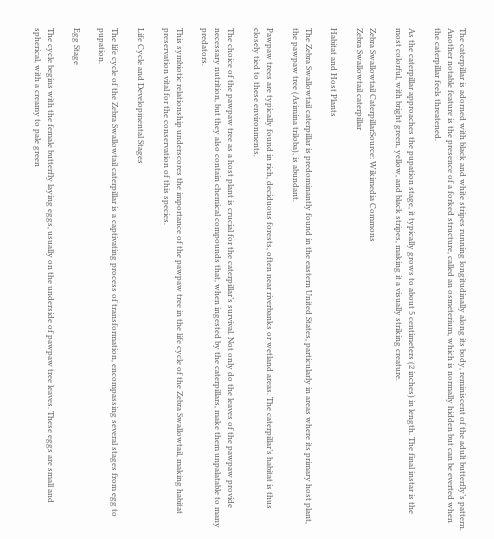The caterpillar is adorned with black and white stripes running longitudinally along its body, reminiscent of the adult butterfly’s pattern. Another notable feature is the presence of a forked structure, called an osmeterium, which is normally hidden but can be everted when the caterpillar feels threatened.

As the caterpillar approaches the pupation stage, it typically grows to about 5 centimeters (2 inches) in length. The final instar is the most colorful, with bright green, yellow, and black stripes, making it a visually striking creature.

Zebra Swallowtail CaterpillarSource: Wikimedia Commons
Zebra Swallowtail caterpillar

Habitat and Host Plants

The Zebra Swallowtail caterpillar is predominantly found in the eastern United States, particularly in areas where its primary host plant, the pawpaw tree (Asimina triloba), is abundant.

Pawpaw trees are typically found in rich, deciduous forests, often near riverbanks or wetland areas. The caterpillar’s habitat is thus closely tied to these environments.

The choice of the pawpaw tree as a host plant is crucial for the caterpillar’s survival. Not only do the leaves of the pawpaw provide necessary nutrition, but they also contain chemical compounds that, when ingested by the caterpillars, make them unpalatable to many predators.

This symbiotic relationship underscores the importance of the pawpaw tree in the life cycle of the Zebra Swallowtail, making habitat preservation vital for the conservation of this species.

Life Cycle and Developmental Stages

The life cycle of the Zebra Swallowtail caterpillar is a captivating process of transformation, encompassing several stages from egg to pupation.

Egg Stage

The cycle begins with the female butterfly laying eggs, usually on the underside of pawpaw tree leaves. These eggs are small and spherical, with a creamy to pale green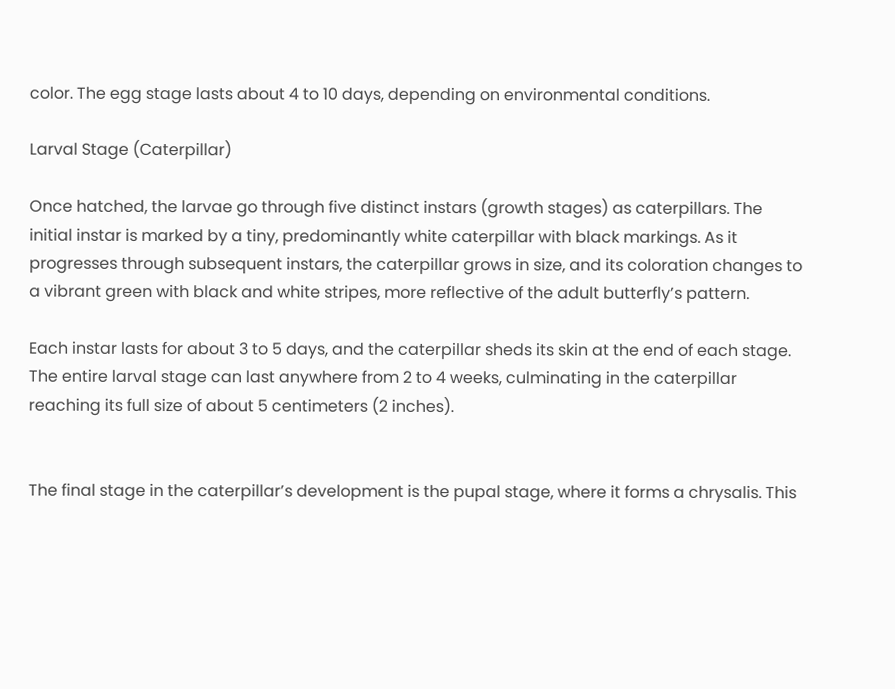color. The egg stage lasts about 4 to 10 days, depending on environmental conditions.

Larval Stage (Caterpillar)

Once hatched, the larvae go through five distinct instars (growth stages) as caterpillars. The initial instar is marked by a tiny, predominantly white caterpillar with black markings. As it progresses through subsequent instars, the caterpillar grows in size, and its coloration changes to a vibrant green with black and white stripes, more reflective of the adult butterfly’s pattern.

Each instar lasts for about 3 to 5 days, and the caterpillar sheds its skin at the end of each stage. The entire larval stage can last anywhere from 2 to 4 weeks, culminating in the caterpillar reaching its full size of about 5 centimeters (2 inches).


The final stage in the caterpillar’s development is the pupal stage, where it forms a chrysalis. This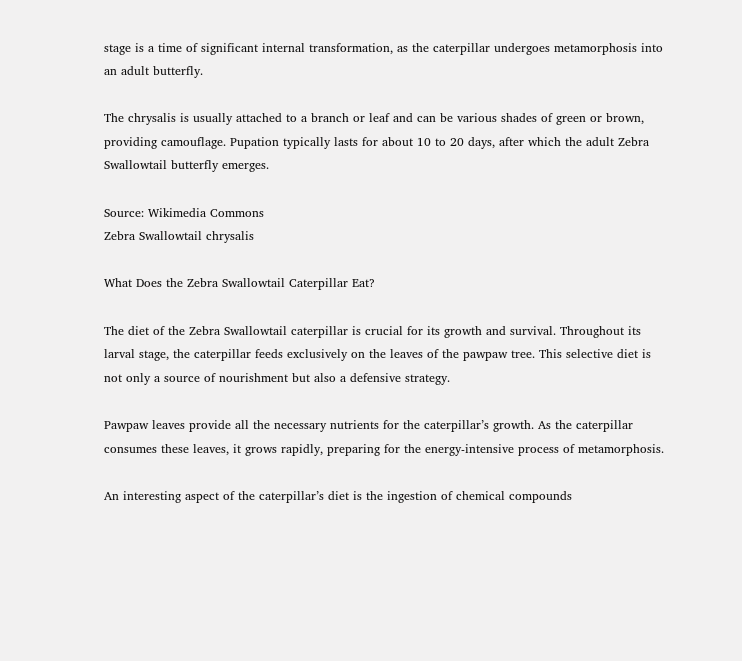stage is a time of significant internal transformation, as the caterpillar undergoes metamorphosis into an adult butterfly.

The chrysalis is usually attached to a branch or leaf and can be various shades of green or brown, providing camouflage. Pupation typically lasts for about 10 to 20 days, after which the adult Zebra Swallowtail butterfly emerges.

Source: Wikimedia Commons
Zebra Swallowtail chrysalis

What Does the Zebra Swallowtail Caterpillar Eat?

The diet of the Zebra Swallowtail caterpillar is crucial for its growth and survival. Throughout its larval stage, the caterpillar feeds exclusively on the leaves of the pawpaw tree. This selective diet is not only a source of nourishment but also a defensive strategy.

Pawpaw leaves provide all the necessary nutrients for the caterpillar’s growth. As the caterpillar consumes these leaves, it grows rapidly, preparing for the energy-intensive process of metamorphosis.

An interesting aspect of the caterpillar’s diet is the ingestion of chemical compounds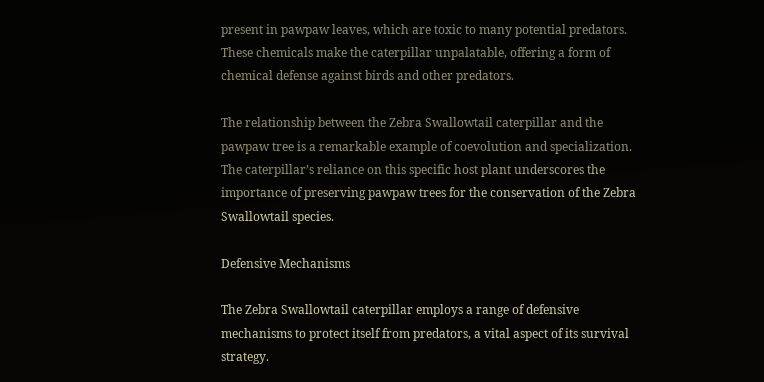present in pawpaw leaves, which are toxic to many potential predators. These chemicals make the caterpillar unpalatable, offering a form of chemical defense against birds and other predators.

The relationship between the Zebra Swallowtail caterpillar and the pawpaw tree is a remarkable example of coevolution and specialization. The caterpillar’s reliance on this specific host plant underscores the importance of preserving pawpaw trees for the conservation of the Zebra Swallowtail species.

Defensive Mechanisms

The Zebra Swallowtail caterpillar employs a range of defensive mechanisms to protect itself from predators, a vital aspect of its survival strategy.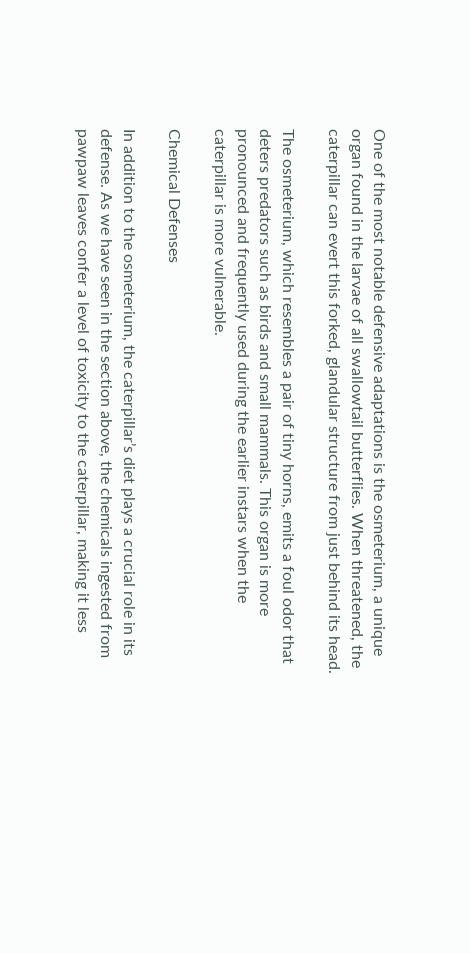One of the most notable defensive adaptations is the osmeterium, a unique organ found in the larvae of all swallowtail butterflies. When threatened, the caterpillar can evert this forked, glandular structure from just behind its head.

The osmeterium, which resembles a pair of tiny horns, emits a foul odor that deters predators such as birds and small mammals. This organ is more pronounced and frequently used during the earlier instars when the caterpillar is more vulnerable.

Chemical Defenses

In addition to the osmeterium, the caterpillar’s diet plays a crucial role in its defense. As we have seen in the section above, the chemicals ingested from pawpaw leaves confer a level of toxicity to the caterpillar, making it less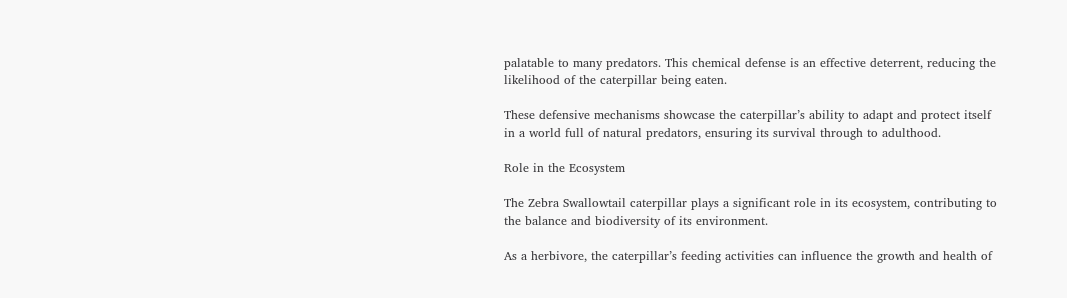palatable to many predators. This chemical defense is an effective deterrent, reducing the likelihood of the caterpillar being eaten.

These defensive mechanisms showcase the caterpillar’s ability to adapt and protect itself in a world full of natural predators, ensuring its survival through to adulthood.

Role in the Ecosystem

The Zebra Swallowtail caterpillar plays a significant role in its ecosystem, contributing to the balance and biodiversity of its environment.

As a herbivore, the caterpillar’s feeding activities can influence the growth and health of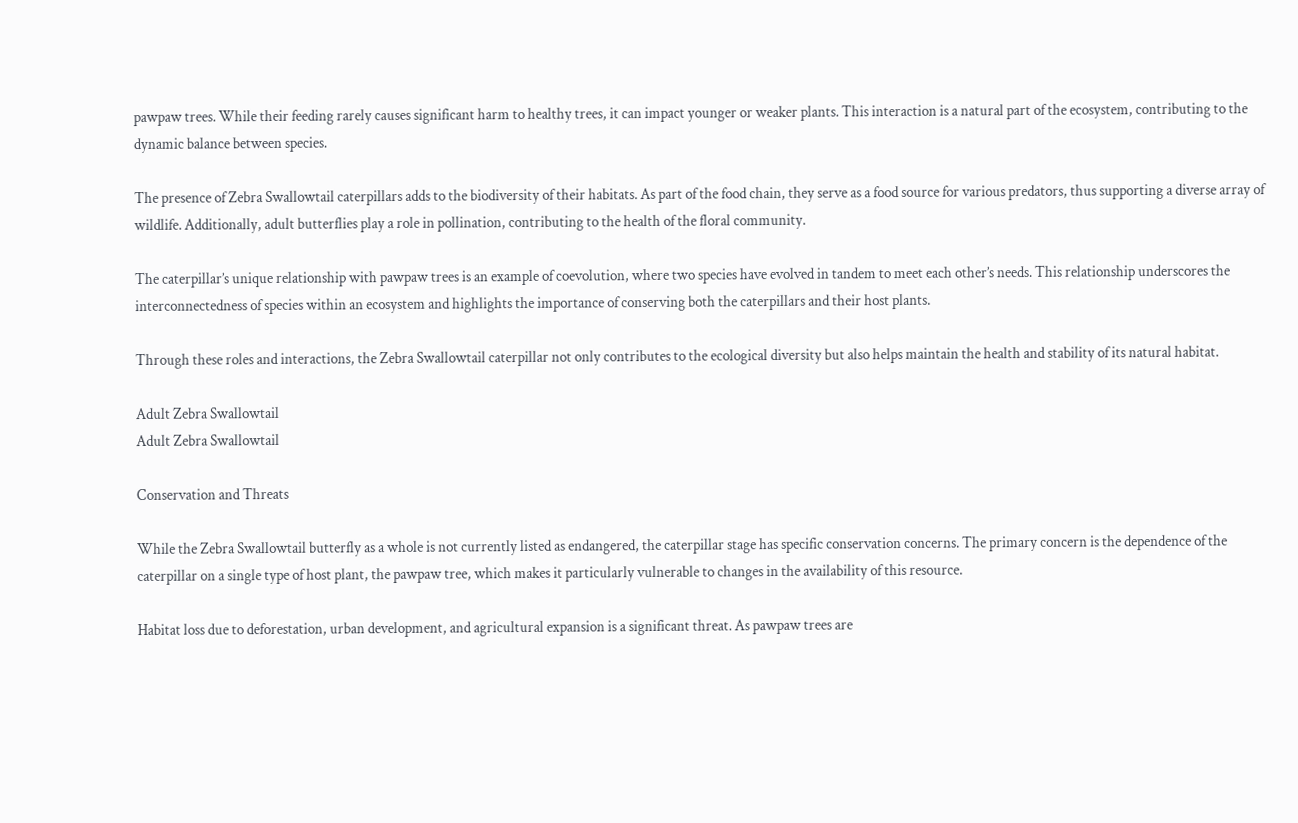pawpaw trees. While their feeding rarely causes significant harm to healthy trees, it can impact younger or weaker plants. This interaction is a natural part of the ecosystem, contributing to the dynamic balance between species.

The presence of Zebra Swallowtail caterpillars adds to the biodiversity of their habitats. As part of the food chain, they serve as a food source for various predators, thus supporting a diverse array of wildlife. Additionally, adult butterflies play a role in pollination, contributing to the health of the floral community.

The caterpillar’s unique relationship with pawpaw trees is an example of coevolution, where two species have evolved in tandem to meet each other’s needs. This relationship underscores the interconnectedness of species within an ecosystem and highlights the importance of conserving both the caterpillars and their host plants.

Through these roles and interactions, the Zebra Swallowtail caterpillar not only contributes to the ecological diversity but also helps maintain the health and stability of its natural habitat.

Adult Zebra Swallowtail
Adult Zebra Swallowtail

Conservation and Threats

While the Zebra Swallowtail butterfly as a whole is not currently listed as endangered, the caterpillar stage has specific conservation concerns. The primary concern is the dependence of the caterpillar on a single type of host plant, the pawpaw tree, which makes it particularly vulnerable to changes in the availability of this resource.

Habitat loss due to deforestation, urban development, and agricultural expansion is a significant threat. As pawpaw trees are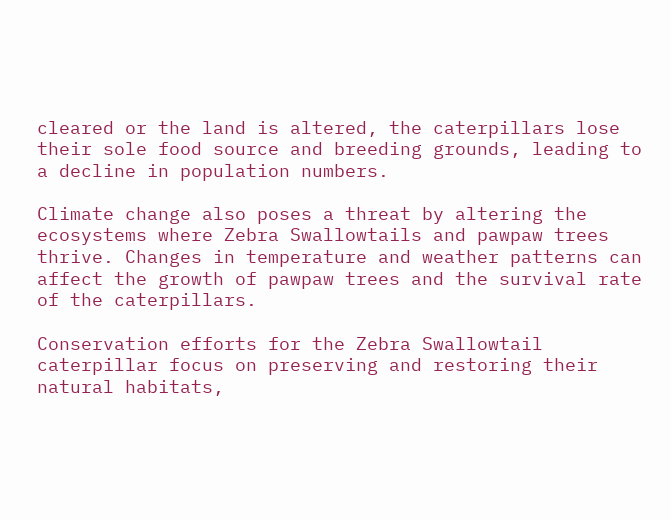cleared or the land is altered, the caterpillars lose their sole food source and breeding grounds, leading to a decline in population numbers.

Climate change also poses a threat by altering the ecosystems where Zebra Swallowtails and pawpaw trees thrive. Changes in temperature and weather patterns can affect the growth of pawpaw trees and the survival rate of the caterpillars.

Conservation efforts for the Zebra Swallowtail caterpillar focus on preserving and restoring their natural habitats,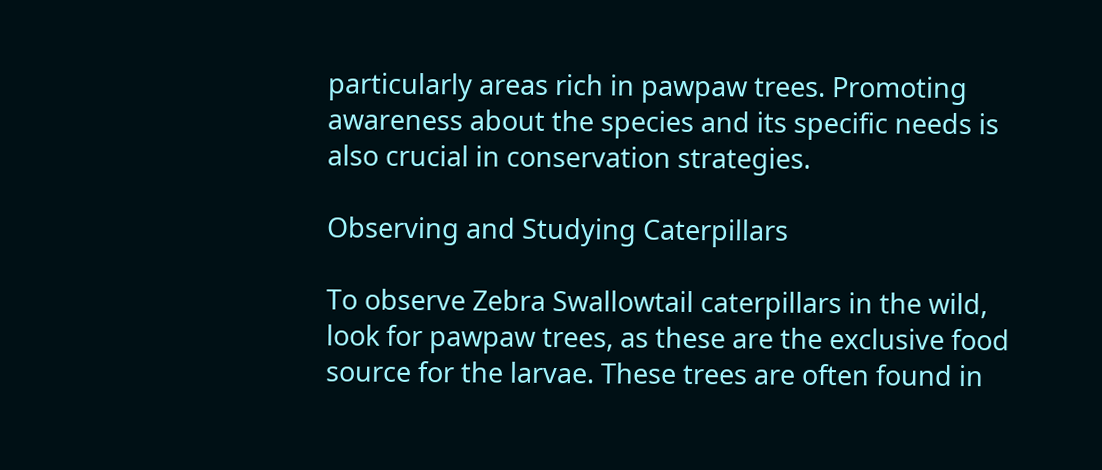particularly areas rich in pawpaw trees. Promoting awareness about the species and its specific needs is also crucial in conservation strategies.

Observing and Studying Caterpillars

To observe Zebra Swallowtail caterpillars in the wild, look for pawpaw trees, as these are the exclusive food source for the larvae. These trees are often found in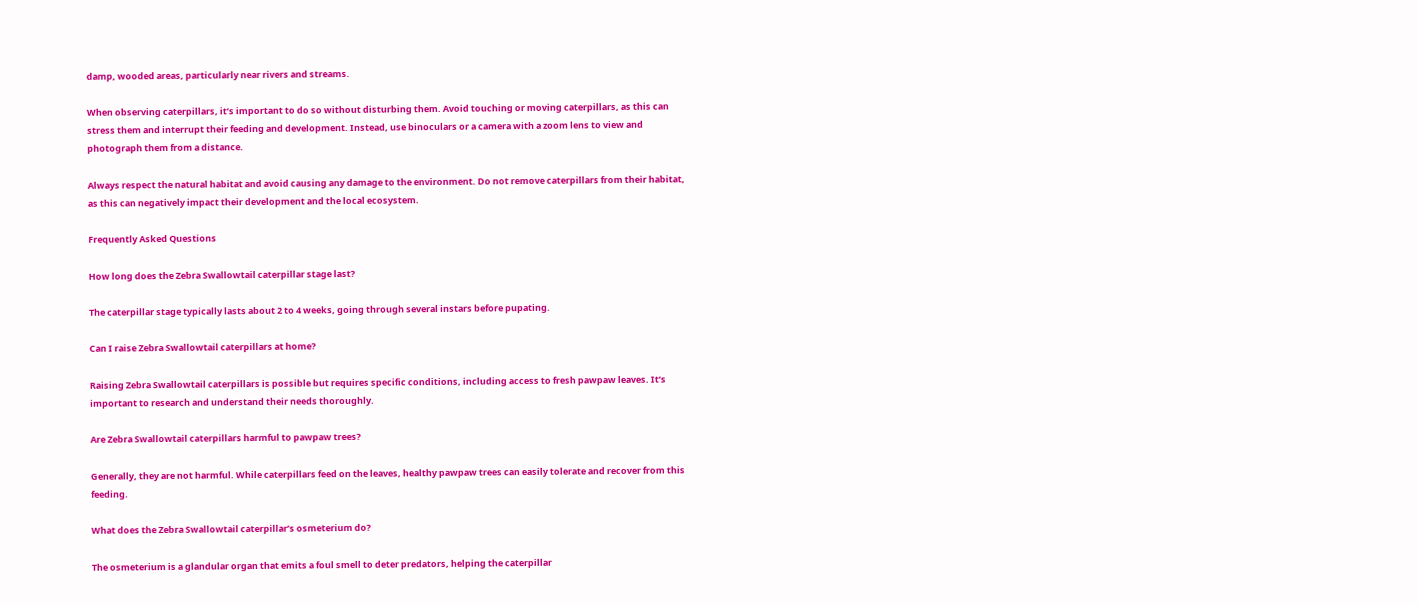damp, wooded areas, particularly near rivers and streams.

When observing caterpillars, it’s important to do so without disturbing them. Avoid touching or moving caterpillars, as this can stress them and interrupt their feeding and development. Instead, use binoculars or a camera with a zoom lens to view and photograph them from a distance.

Always respect the natural habitat and avoid causing any damage to the environment. Do not remove caterpillars from their habitat, as this can negatively impact their development and the local ecosystem.

Frequently Asked Questions

How long does the Zebra Swallowtail caterpillar stage last?

The caterpillar stage typically lasts about 2 to 4 weeks, going through several instars before pupating.

Can I raise Zebra Swallowtail caterpillars at home?

Raising Zebra Swallowtail caterpillars is possible but requires specific conditions, including access to fresh pawpaw leaves. It’s important to research and understand their needs thoroughly.

Are Zebra Swallowtail caterpillars harmful to pawpaw trees?

Generally, they are not harmful. While caterpillars feed on the leaves, healthy pawpaw trees can easily tolerate and recover from this feeding.

What does the Zebra Swallowtail caterpillar’s osmeterium do?

The osmeterium is a glandular organ that emits a foul smell to deter predators, helping the caterpillar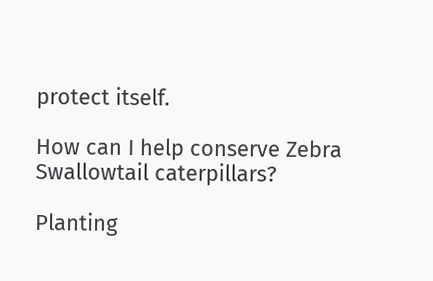protect itself.

How can I help conserve Zebra Swallowtail caterpillars?

Planting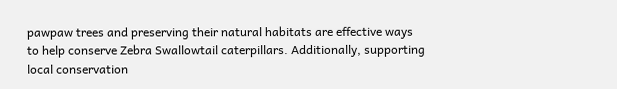pawpaw trees and preserving their natural habitats are effective ways to help conserve Zebra Swallowtail caterpillars. Additionally, supporting local conservation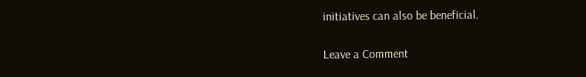initiatives can also be beneficial.

Leave a Comment